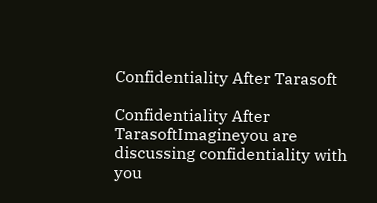Confidentiality After Tarasoft

Confidentiality After TarasoftImagineyou are discussing confidentiality with you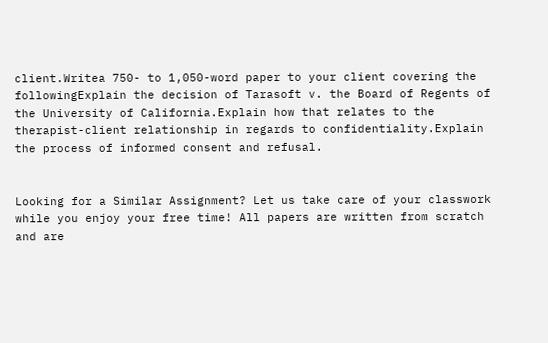client.Writea 750- to 1,050-word paper to your client covering the followingExplain the decision of Tarasoft v. the Board of Regents of the University of California.Explain how that relates to the therapist-client relationship in regards to confidentiality.Explain the process of informed consent and refusal.


Looking for a Similar Assignment? Let us take care of your classwork while you enjoy your free time! All papers are written from scratch and are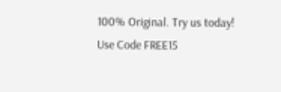100% Original. Try us today! Use Code FREE15